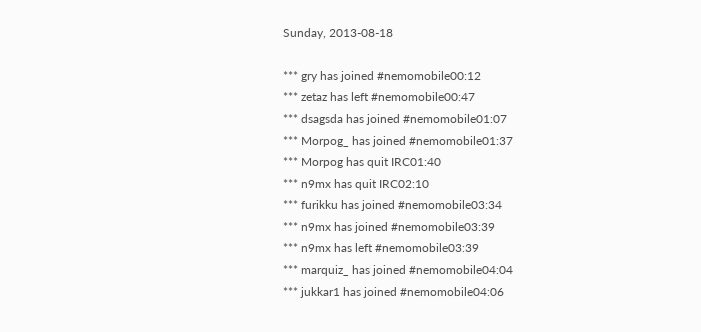Sunday, 2013-08-18

*** gry has joined #nemomobile00:12
*** zetaz has left #nemomobile00:47
*** dsagsda has joined #nemomobile01:07
*** Morpog_ has joined #nemomobile01:37
*** Morpog has quit IRC01:40
*** n9mx has quit IRC02:10
*** furikku has joined #nemomobile03:34
*** n9mx has joined #nemomobile03:39
*** n9mx has left #nemomobile03:39
*** marquiz_ has joined #nemomobile04:04
*** jukkar1 has joined #nemomobile04:06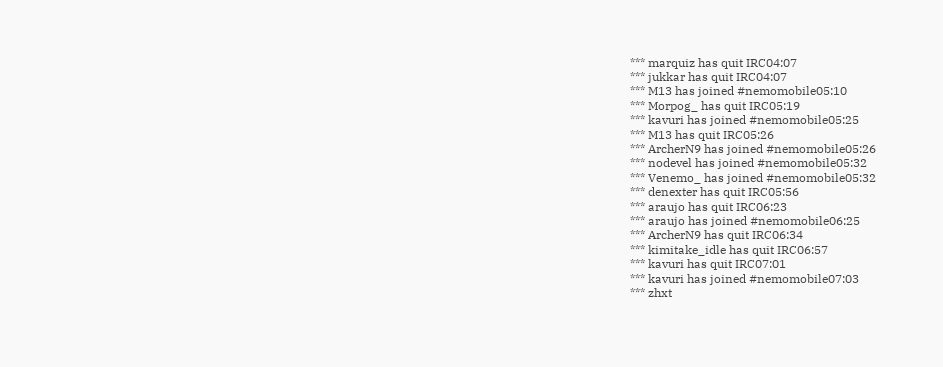*** marquiz has quit IRC04:07
*** jukkar has quit IRC04:07
*** M13 has joined #nemomobile05:10
*** Morpog_ has quit IRC05:19
*** kavuri has joined #nemomobile05:25
*** M13 has quit IRC05:26
*** ArcherN9 has joined #nemomobile05:26
*** nodevel has joined #nemomobile05:32
*** Venemo_ has joined #nemomobile05:32
*** denexter has quit IRC05:56
*** araujo has quit IRC06:23
*** araujo has joined #nemomobile06:25
*** ArcherN9 has quit IRC06:34
*** kimitake_idle has quit IRC06:57
*** kavuri has quit IRC07:01
*** kavuri has joined #nemomobile07:03
*** zhxt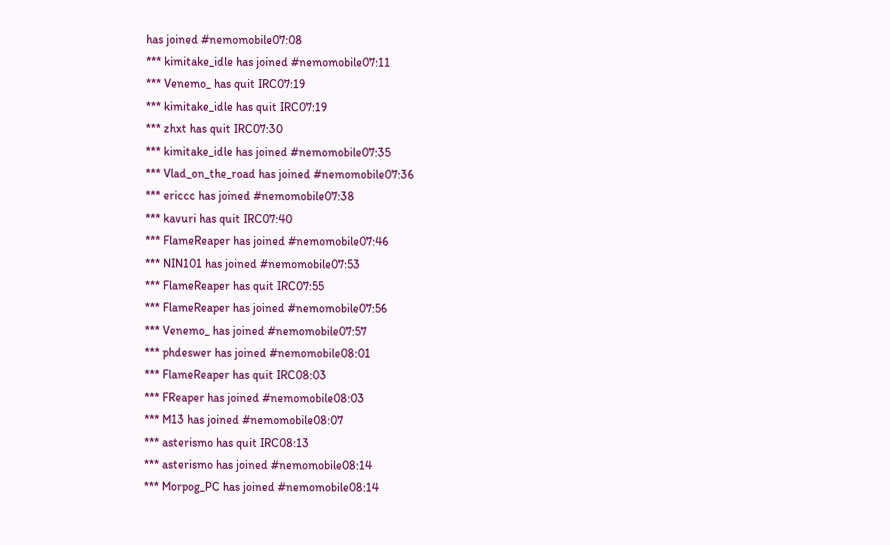has joined #nemomobile07:08
*** kimitake_idle has joined #nemomobile07:11
*** Venemo_ has quit IRC07:19
*** kimitake_idle has quit IRC07:19
*** zhxt has quit IRC07:30
*** kimitake_idle has joined #nemomobile07:35
*** Vlad_on_the_road has joined #nemomobile07:36
*** ericcc has joined #nemomobile07:38
*** kavuri has quit IRC07:40
*** FlameReaper has joined #nemomobile07:46
*** NIN101 has joined #nemomobile07:53
*** FlameReaper has quit IRC07:55
*** FlameReaper has joined #nemomobile07:56
*** Venemo_ has joined #nemomobile07:57
*** phdeswer has joined #nemomobile08:01
*** FlameReaper has quit IRC08:03
*** FReaper has joined #nemomobile08:03
*** M13 has joined #nemomobile08:07
*** asterismo has quit IRC08:13
*** asterismo has joined #nemomobile08:14
*** Morpog_PC has joined #nemomobile08:14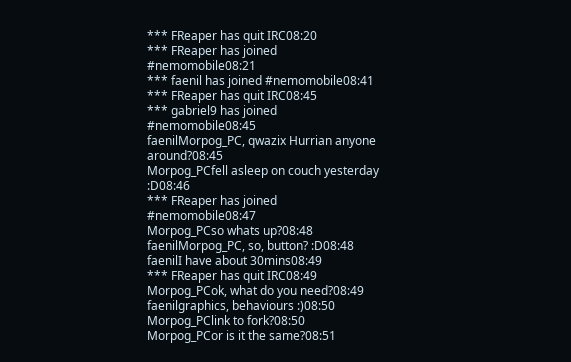*** FReaper has quit IRC08:20
*** FReaper has joined #nemomobile08:21
*** faenil has joined #nemomobile08:41
*** FReaper has quit IRC08:45
*** gabriel9 has joined #nemomobile08:45
faenilMorpog_PC, qwazix Hurrian anyone around?08:45
Morpog_PCfell asleep on couch yesterday :D08:46
*** FReaper has joined #nemomobile08:47
Morpog_PCso whats up?08:48
faenilMorpog_PC, so, button? :D08:48
faenilI have about 30mins08:49
*** FReaper has quit IRC08:49
Morpog_PCok, what do you need?08:49
faenilgraphics, behaviours :)08:50
Morpog_PClink to fork?08:50
Morpog_PCor is it the same?08:51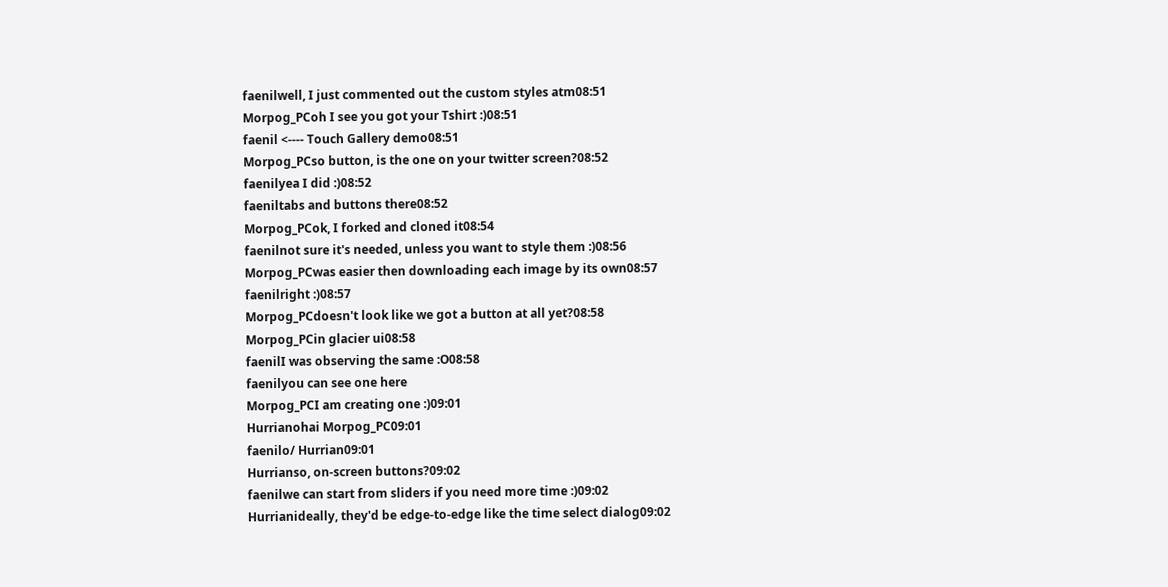faenilwell, I just commented out the custom styles atm08:51
Morpog_PCoh I see you got your Tshirt :)08:51
faenil <---- Touch Gallery demo08:51
Morpog_PCso button, is the one on your twitter screen?08:52
faenilyea I did :)08:52
faeniltabs and buttons there08:52
Morpog_PCok, I forked and cloned it08:54
faenilnot sure it's needed, unless you want to style them :)08:56
Morpog_PCwas easier then downloading each image by its own08:57
faenilright :)08:57
Morpog_PCdoesn't look like we got a button at all yet?08:58
Morpog_PCin glacier ui08:58
faenilI was observing the same :O08:58
faenilyou can see one here
Morpog_PCI am creating one :)09:01
Hurrianohai Morpog_PC09:01
faenilo/ Hurrian09:01
Hurrianso, on-screen buttons?09:02
faenilwe can start from sliders if you need more time :)09:02
Hurrianideally, they'd be edge-to-edge like the time select dialog09:02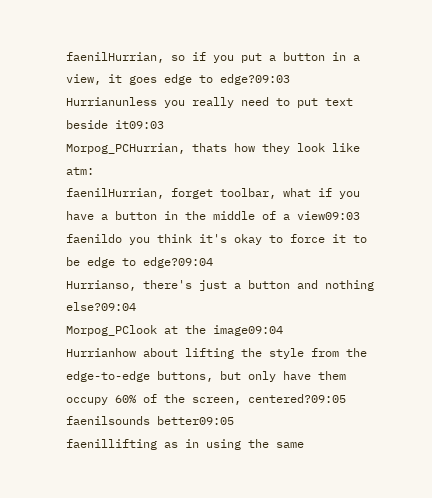faenilHurrian, so if you put a button in a view, it goes edge to edge?09:03
Hurrianunless you really need to put text beside it09:03
Morpog_PCHurrian, thats how they look like atm:
faenilHurrian, forget toolbar, what if you have a button in the middle of a view09:03
faenildo you think it's okay to force it to be edge to edge?09:04
Hurrianso, there's just a button and nothing else?09:04
Morpog_PClook at the image09:04
Hurrianhow about lifting the style from the edge-to-edge buttons, but only have them occupy 60% of the screen, centered?09:05
faenilsounds better09:05
faenillifting as in using the same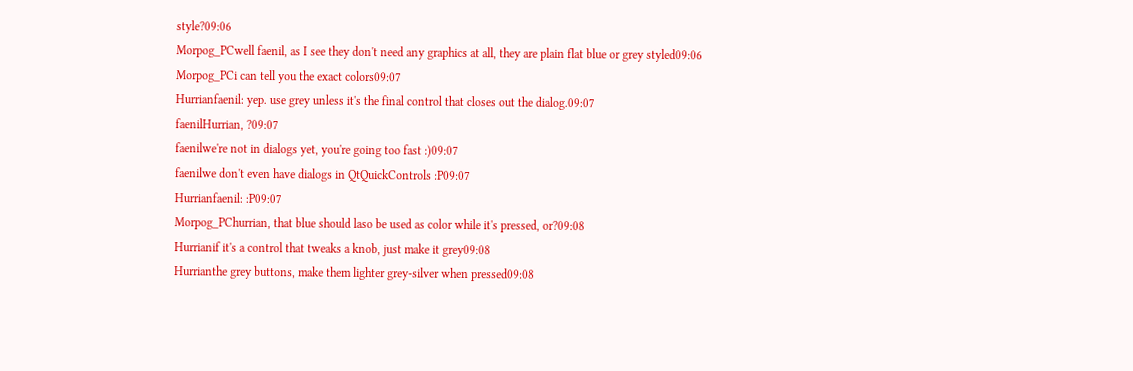style?09:06
Morpog_PCwell faenil, as I see they don't need any graphics at all, they are plain flat blue or grey styled09:06
Morpog_PCi can tell you the exact colors09:07
Hurrianfaenil: yep. use grey unless it's the final control that closes out the dialog.09:07
faenilHurrian, ?09:07
faenilwe're not in dialogs yet, you're going too fast :)09:07
faenilwe don't even have dialogs in QtQuickControls :P09:07
Hurrianfaenil: :P09:07
Morpog_PChurrian, that blue should laso be used as color while it's pressed, or?09:08
Hurrianif it's a control that tweaks a knob, just make it grey09:08
Hurrianthe grey buttons, make them lighter grey-silver when pressed09:08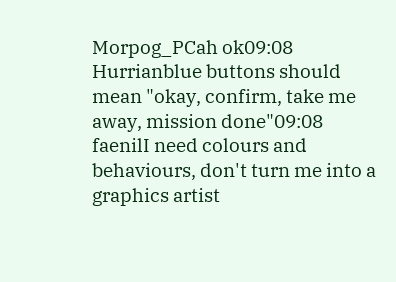Morpog_PCah ok09:08
Hurrianblue buttons should mean "okay, confirm, take me away, mission done"09:08
faenilI need colours and behaviours, don't turn me into a graphics artist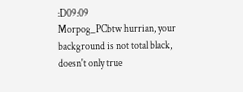:D09:09
Morpog_PCbtw hurrian, your background is not total black, doesn't only true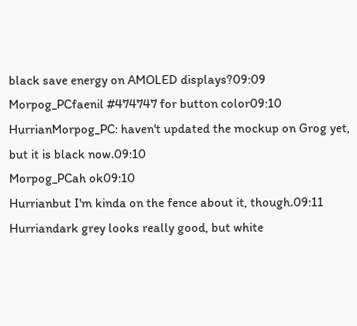black save energy on AMOLED displays?09:09
Morpog_PCfaenil #474747 for button color09:10
HurrianMorpog_PC: haven't updated the mockup on Grog yet, but it is black now.09:10
Morpog_PCah ok09:10
Hurrianbut I'm kinda on the fence about it, though.09:11
Hurriandark grey looks really good, but white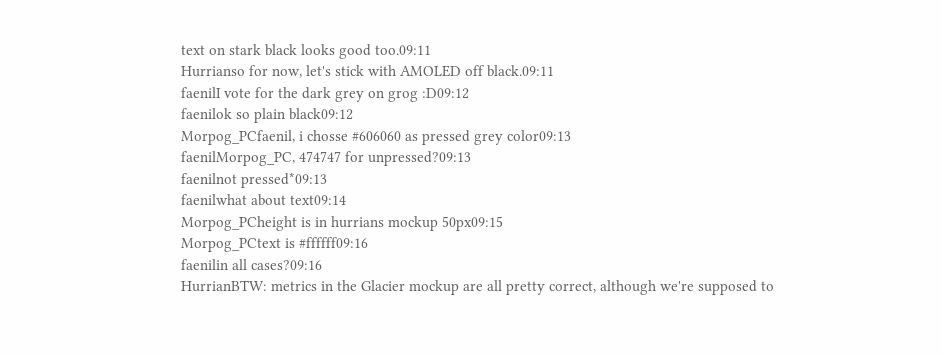text on stark black looks good too.09:11
Hurrianso for now, let's stick with AMOLED off black.09:11
faenilI vote for the dark grey on grog :D09:12
faenilok so plain black09:12
Morpog_PCfaenil, i chosse #606060 as pressed grey color09:13
faenilMorpog_PC, 474747 for unpressed?09:13
faenilnot pressed*09:13
faenilwhat about text09:14
Morpog_PCheight is in hurrians mockup 50px09:15
Morpog_PCtext is #ffffff09:16
faenilin all cases?09:16
HurrianBTW: metrics in the Glacier mockup are all pretty correct, although we're supposed to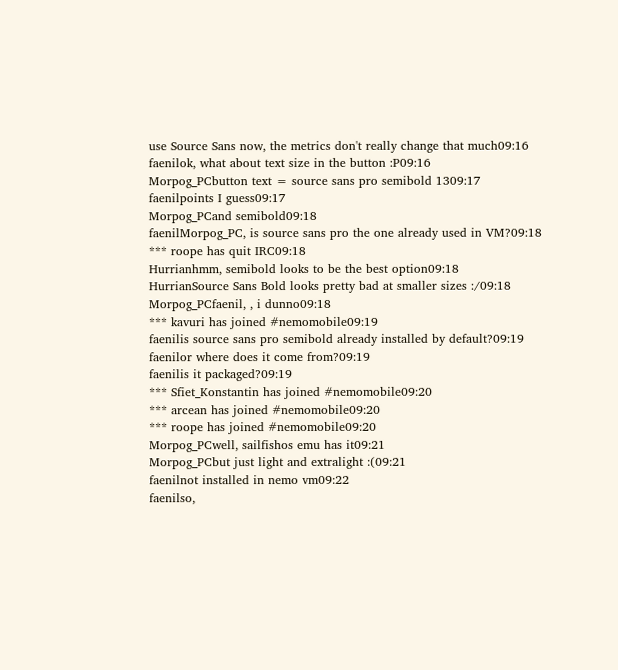use Source Sans now, the metrics don't really change that much09:16
faenilok, what about text size in the button :P09:16
Morpog_PCbutton text = source sans pro semibold 1309:17
faenilpoints I guess09:17
Morpog_PCand semibold09:18
faenilMorpog_PC, is source sans pro the one already used in VM?09:18
*** roope has quit IRC09:18
Hurrianhmm, semibold looks to be the best option09:18
HurrianSource Sans Bold looks pretty bad at smaller sizes :/09:18
Morpog_PCfaenil, , i dunno09:18
*** kavuri has joined #nemomobile09:19
faenilis source sans pro semibold already installed by default?09:19
faenilor where does it come from?09:19
faenilis it packaged?09:19
*** Sfiet_Konstantin has joined #nemomobile09:20
*** arcean has joined #nemomobile09:20
*** roope has joined #nemomobile09:20
Morpog_PCwell, sailfishos emu has it09:21
Morpog_PCbut just light and extralight :(09:21
faenilnot installed in nemo vm09:22
faenilso,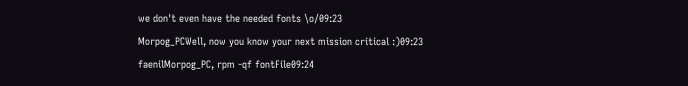we don't even have the needed fonts \o/09:23
Morpog_PCWell, now you know your next mission critical :)09:23
faenilMorpog_PC, rpm -qf fontFile09:24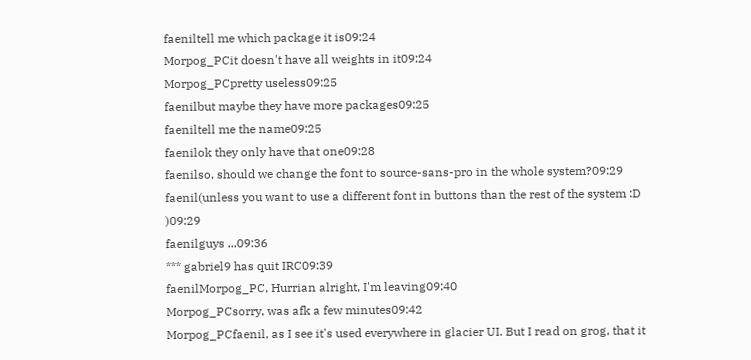faeniltell me which package it is09:24
Morpog_PCit doesn't have all weights in it09:24
Morpog_PCpretty useless09:25
faenilbut maybe they have more packages09:25
faeniltell me the name09:25
faenilok they only have that one09:28
faenilso, should we change the font to source-sans-pro in the whole system?09:29
faenil(unless you want to use a different font in buttons than the rest of the system :D )09:29
faenilguys ...09:36
*** gabriel9 has quit IRC09:39
faenilMorpog_PC, Hurrian alright, I'm leaving09:40
Morpog_PCsorry, was afk a few minutes09:42
Morpog_PCfaenil, as I see it's used everywhere in glacier UI. But I read on grog, that it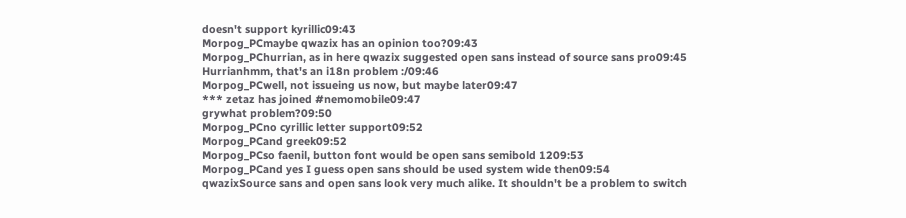doesn't support kyrillic09:43
Morpog_PCmaybe qwazix has an opinion too?09:43
Morpog_PChurrian, as in here qwazix suggested open sans instead of source sans pro09:45
Hurrianhmm, that's an i18n problem :/09:46
Morpog_PCwell, not issueing us now, but maybe later09:47
*** zetaz has joined #nemomobile09:47
grywhat problem?09:50
Morpog_PCno cyrillic letter support09:52
Morpog_PCand greek09:52
Morpog_PCso faenil, button font would be open sans semibold 1209:53
Morpog_PCand yes I guess open sans should be used system wide then09:54
qwazixSource sans and open sans look very much alike. It shouldn't be a problem to switch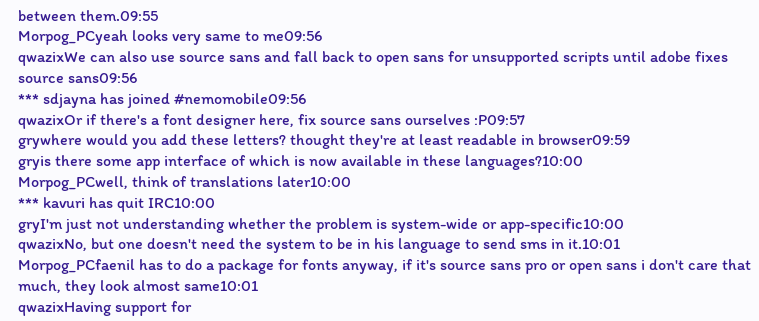between them.09:55
Morpog_PCyeah looks very same to me09:56
qwazixWe can also use source sans and fall back to open sans for unsupported scripts until adobe fixes source sans09:56
*** sdjayna has joined #nemomobile09:56
qwazixOr if there's a font designer here, fix source sans ourselves :P09:57
grywhere would you add these letters? thought they're at least readable in browser09:59
gryis there some app interface of which is now available in these languages?10:00
Morpog_PCwell, think of translations later10:00
*** kavuri has quit IRC10:00
gryI'm just not understanding whether the problem is system-wide or app-specific10:00
qwazixNo, but one doesn't need the system to be in his language to send sms in it.10:01
Morpog_PCfaenil has to do a package for fonts anyway, if it's source sans pro or open sans i don't care that much, they look almost same10:01
qwazixHaving support for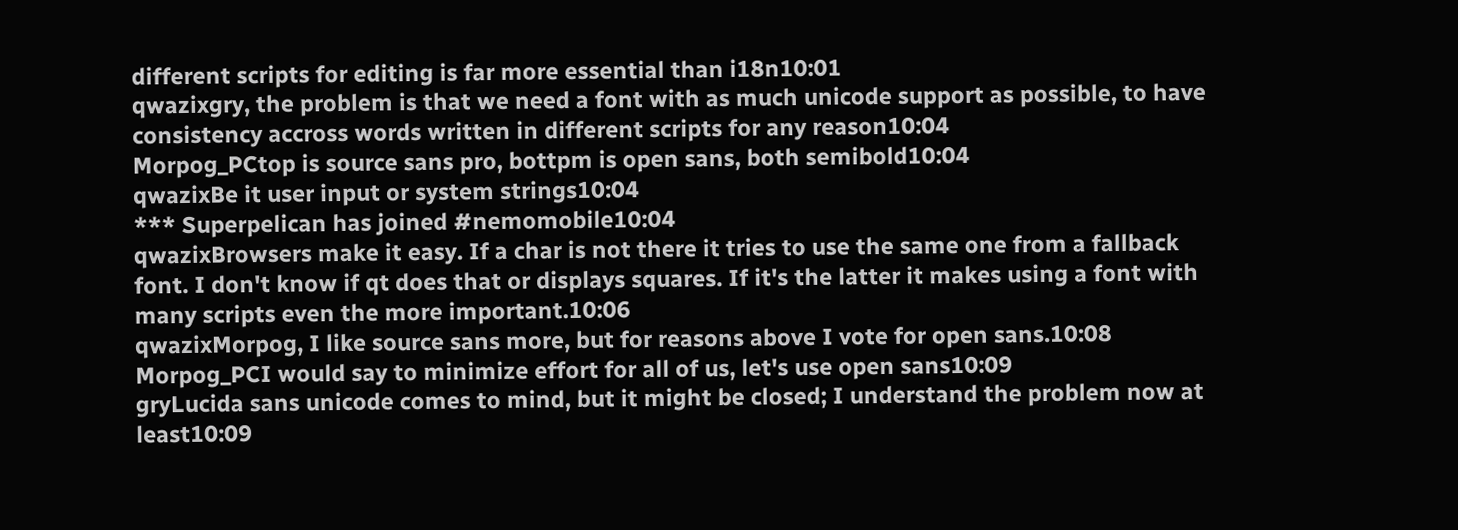different scripts for editing is far more essential than i18n10:01
qwazixgry, the problem is that we need a font with as much unicode support as possible, to have consistency accross words written in different scripts for any reason10:04
Morpog_PCtop is source sans pro, bottpm is open sans, both semibold10:04
qwazixBe it user input or system strings10:04
*** Superpelican has joined #nemomobile10:04
qwazixBrowsers make it easy. If a char is not there it tries to use the same one from a fallback font. I don't know if qt does that or displays squares. If it's the latter it makes using a font with many scripts even the more important.10:06
qwazixMorpog, I like source sans more, but for reasons above I vote for open sans.10:08
Morpog_PCI would say to minimize effort for all of us, let's use open sans10:09
gryLucida sans unicode comes to mind, but it might be closed; I understand the problem now at least10:09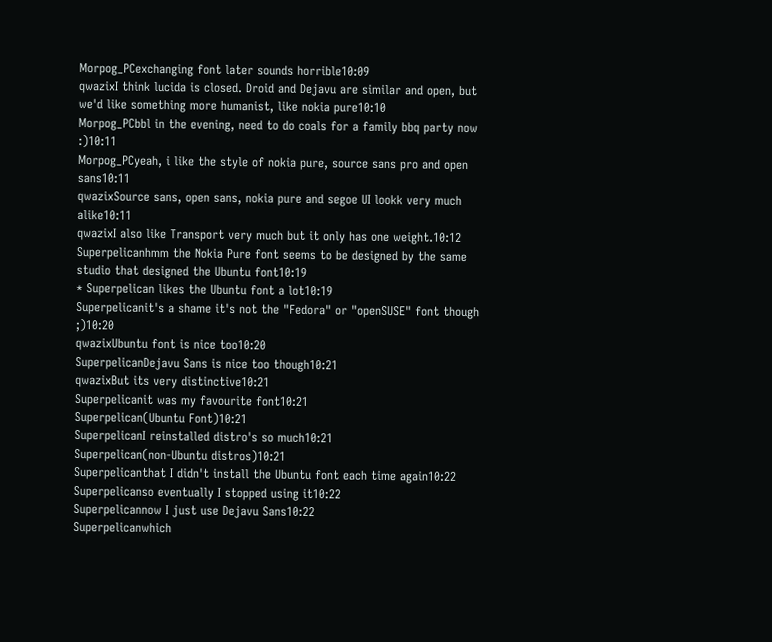Morpog_PCexchanging font later sounds horrible10:09
qwazixI think lucida is closed. Droid and Dejavu are similar and open, but we'd like something more humanist, like nokia pure10:10
Morpog_PCbbl in the evening, need to do coals for a family bbq party now :)10:11
Morpog_PCyeah, i like the style of nokia pure, source sans pro and open sans10:11
qwazixSource sans, open sans, nokia pure and segoe UI lookk very much alike10:11
qwazixI also like Transport very much but it only has one weight.10:12
Superpelicanhmm the Nokia Pure font seems to be designed by the same studio that designed the Ubuntu font10:19
* Superpelican likes the Ubuntu font a lot10:19
Superpelicanit's a shame it's not the "Fedora" or "openSUSE" font though ;)10:20
qwazixUbuntu font is nice too10:20
SuperpelicanDejavu Sans is nice too though10:21
qwazixBut its very distinctive10:21
Superpelicanit was my favourite font10:21
Superpelican(Ubuntu Font)10:21
SuperpelicanI reinstalled distro's so much10:21
Superpelican(non-Ubuntu distros)10:21
Superpelicanthat I didn't install the Ubuntu font each time again10:22
Superpelicanso eventually I stopped using it10:22
Superpelicannow I just use Dejavu Sans10:22
Superpelicanwhich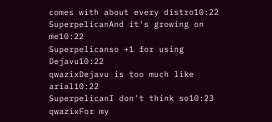comes with about every distro10:22
SuperpelicanAnd it's growing on me10:22
Superpelicanso +1 for using Dejavu10:22
qwazixDejavu is too much like arial10:22
SuperpelicanI don't think so10:23
qwazixFor my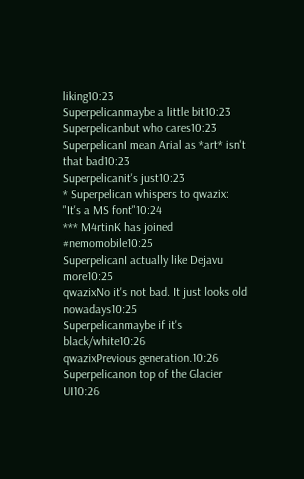liking10:23
Superpelicanmaybe a little bit10:23
Superpelicanbut who cares10:23
SuperpelicanI mean Arial as *art* isn't that bad10:23
Superpelicanit's just10:23
* Superpelican whispers to qwazix: "It's a MS font"10:24
*** M4rtinK has joined #nemomobile10:25
SuperpelicanI actually like Dejavu more10:25
qwazixNo it's not bad. It just looks old nowadays10:25
Superpelicanmaybe if it's black/white10:26
qwazixPrevious generation.10:26
Superpelicanon top of the Glacier UI10:26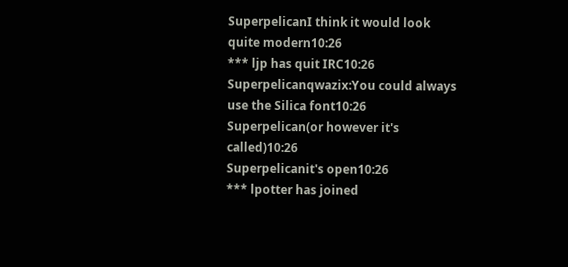SuperpelicanI think it would look quite modern10:26
*** ljp has quit IRC10:26
Superpelicanqwazix:You could always use the Silica font10:26
Superpelican(or however it's called)10:26
Superpelicanit's open10:26
*** lpotter has joined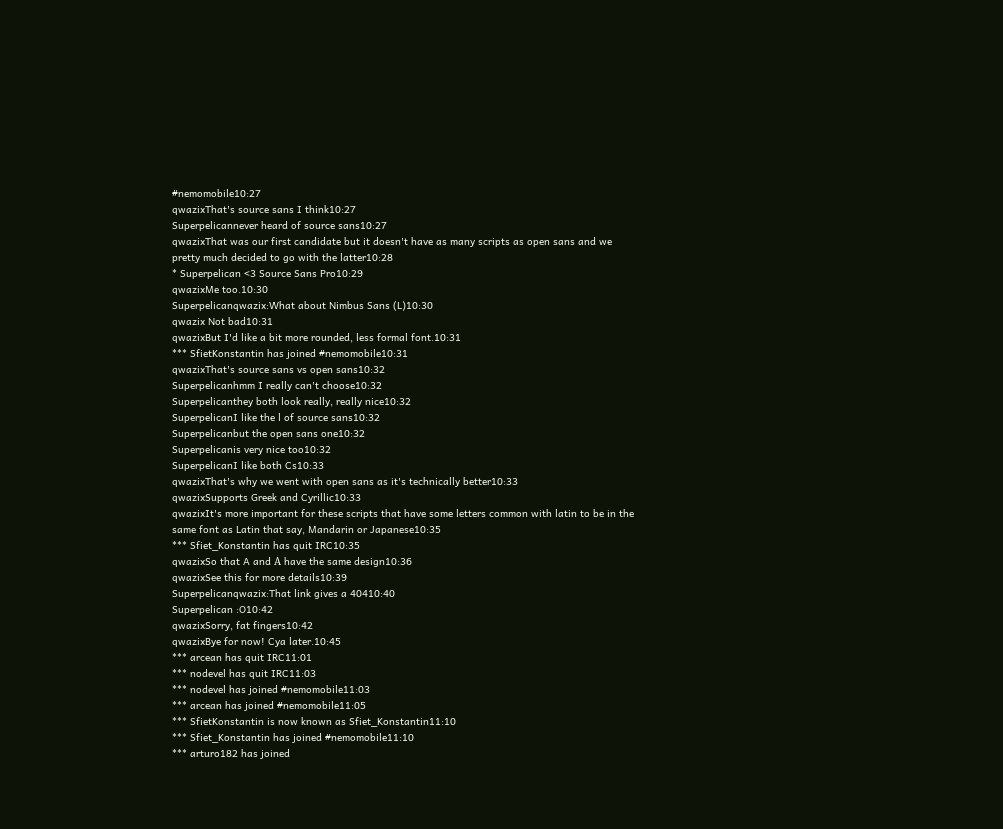#nemomobile10:27
qwazixThat's source sans I think10:27
Superpelicannever heard of source sans10:27
qwazixThat was our first candidate but it doesn't have as many scripts as open sans and we pretty much decided to go with the latter10:28
* Superpelican <3 Source Sans Pro10:29
qwazixMe too.10:30
Superpelicanqwazix:What about Nimbus Sans (L)10:30
qwazix Not bad10:31
qwazixBut I'd like a bit more rounded, less formal font.10:31
*** SfietKonstantin has joined #nemomobile10:31
qwazixThat's source sans vs open sans10:32
Superpelicanhmm I really can't choose10:32
Superpelicanthey both look really, really nice10:32
SuperpelicanI like the l of source sans10:32
Superpelicanbut the open sans one10:32
Superpelicanis very nice too10:32
SuperpelicanI like both Cs10:33
qwazixThat's why we went with open sans as it's technically better10:33
qwazixSupports Greek and Cyrillic10:33
qwazixIt's more important for these scripts that have some letters common with latin to be in the same font as Latin that say, Mandarin or Japanese10:35
*** Sfiet_Konstantin has quit IRC10:35
qwazixSo that A and Α have the same design10:36
qwazixSee this for more details10:39
Superpelicanqwazix:That link gives a 40410:40
Superpelican :O10:42
qwazixSorry, fat fingers10:42
qwazixBye for now! Cya later.10:45
*** arcean has quit IRC11:01
*** nodevel has quit IRC11:03
*** nodevel has joined #nemomobile11:03
*** arcean has joined #nemomobile11:05
*** SfietKonstantin is now known as Sfiet_Konstantin11:10
*** Sfiet_Konstantin has joined #nemomobile11:10
*** arturo182 has joined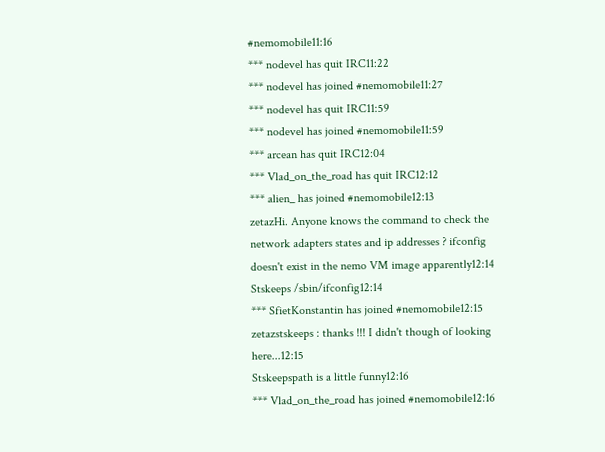#nemomobile11:16
*** nodevel has quit IRC11:22
*** nodevel has joined #nemomobile11:27
*** nodevel has quit IRC11:59
*** nodevel has joined #nemomobile11:59
*** arcean has quit IRC12:04
*** Vlad_on_the_road has quit IRC12:12
*** alien_ has joined #nemomobile12:13
zetazHi. Anyone knows the command to check the network adapters states and ip addresses ? ifconfig doesn't exist in the nemo VM image apparently12:14
Stskeeps /sbin/ifconfig12:14
*** SfietKonstantin has joined #nemomobile12:15
zetazstskeeps : thanks !!! I didn't though of looking here...12:15
Stskeepspath is a little funny12:16
*** Vlad_on_the_road has joined #nemomobile12:16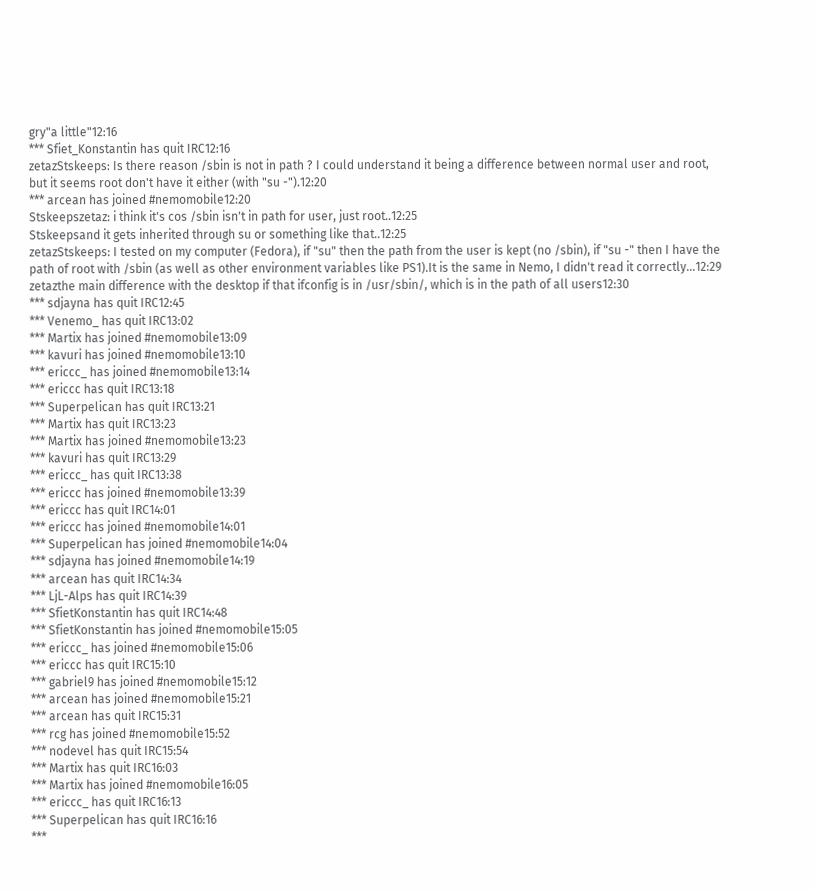gry"a little"12:16
*** Sfiet_Konstantin has quit IRC12:16
zetazStskeeps: Is there reason /sbin is not in path ? I could understand it being a difference between normal user and root, but it seems root don't have it either (with "su -").12:20
*** arcean has joined #nemomobile12:20
Stskeepszetaz: i think it's cos /sbin isn't in path for user, just root..12:25
Stskeepsand it gets inherited through su or something like that..12:25
zetazStskeeps: I tested on my computer (Fedora), if "su" then the path from the user is kept (no /sbin), if "su -" then I have the path of root with /sbin (as well as other environment variables like PS1).It is the same in Nemo, I didn't read it correctly...12:29
zetazthe main difference with the desktop if that ifconfig is in /usr/sbin/, which is in the path of all users12:30
*** sdjayna has quit IRC12:45
*** Venemo_ has quit IRC13:02
*** Martix has joined #nemomobile13:09
*** kavuri has joined #nemomobile13:10
*** ericcc_ has joined #nemomobile13:14
*** ericcc has quit IRC13:18
*** Superpelican has quit IRC13:21
*** Martix has quit IRC13:23
*** Martix has joined #nemomobile13:23
*** kavuri has quit IRC13:29
*** ericcc_ has quit IRC13:38
*** ericcc has joined #nemomobile13:39
*** ericcc has quit IRC14:01
*** ericcc has joined #nemomobile14:01
*** Superpelican has joined #nemomobile14:04
*** sdjayna has joined #nemomobile14:19
*** arcean has quit IRC14:34
*** LjL-Alps has quit IRC14:39
*** SfietKonstantin has quit IRC14:48
*** SfietKonstantin has joined #nemomobile15:05
*** ericcc_ has joined #nemomobile15:06
*** ericcc has quit IRC15:10
*** gabriel9 has joined #nemomobile15:12
*** arcean has joined #nemomobile15:21
*** arcean has quit IRC15:31
*** rcg has joined #nemomobile15:52
*** nodevel has quit IRC15:54
*** Martix has quit IRC16:03
*** Martix has joined #nemomobile16:05
*** ericcc_ has quit IRC16:13
*** Superpelican has quit IRC16:16
***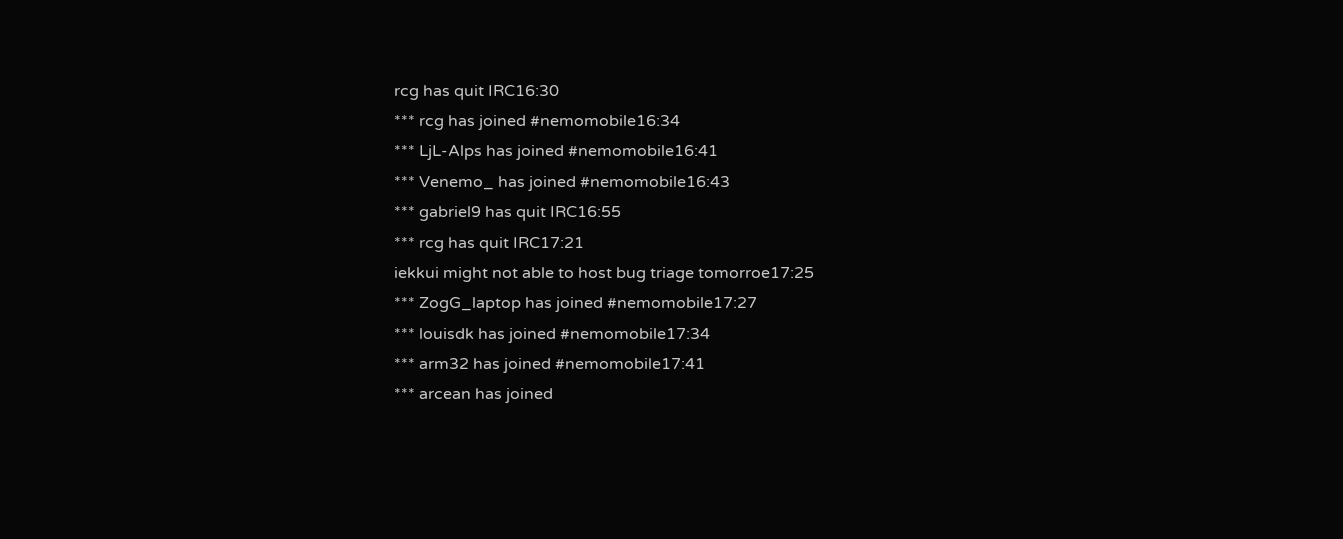rcg has quit IRC16:30
*** rcg has joined #nemomobile16:34
*** LjL-Alps has joined #nemomobile16:41
*** Venemo_ has joined #nemomobile16:43
*** gabriel9 has quit IRC16:55
*** rcg has quit IRC17:21
iekkui might not able to host bug triage tomorroe17:25
*** ZogG_laptop has joined #nemomobile17:27
*** louisdk has joined #nemomobile17:34
*** arm32 has joined #nemomobile17:41
*** arcean has joined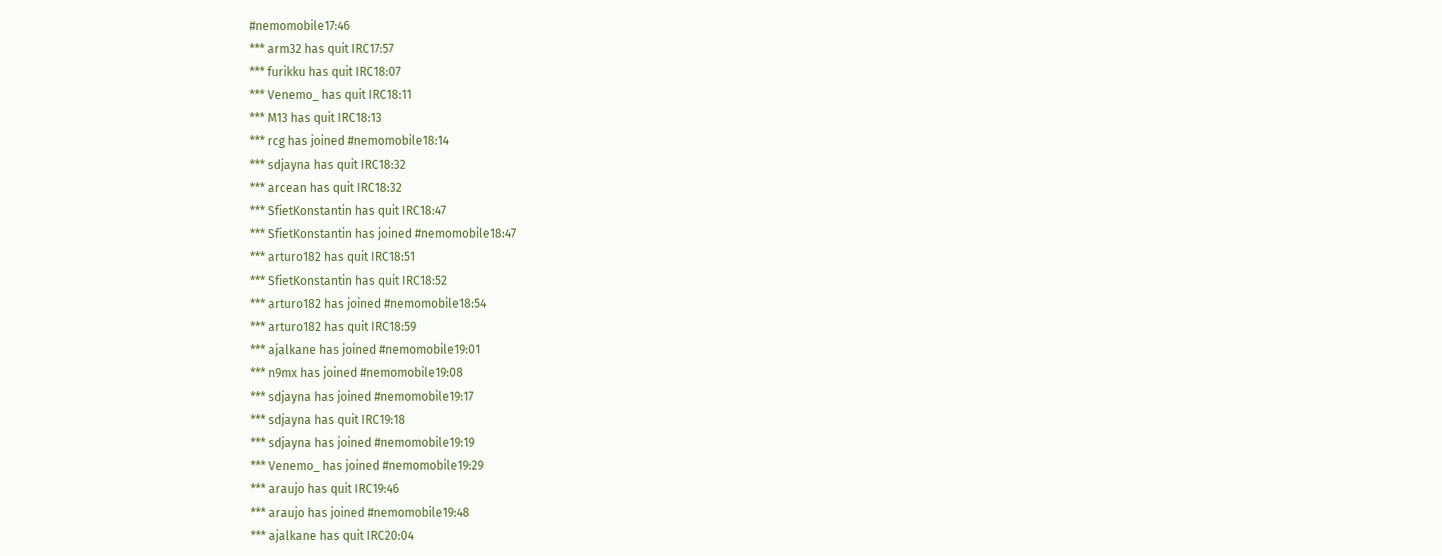#nemomobile17:46
*** arm32 has quit IRC17:57
*** furikku has quit IRC18:07
*** Venemo_ has quit IRC18:11
*** M13 has quit IRC18:13
*** rcg has joined #nemomobile18:14
*** sdjayna has quit IRC18:32
*** arcean has quit IRC18:32
*** SfietKonstantin has quit IRC18:47
*** SfietKonstantin has joined #nemomobile18:47
*** arturo182 has quit IRC18:51
*** SfietKonstantin has quit IRC18:52
*** arturo182 has joined #nemomobile18:54
*** arturo182 has quit IRC18:59
*** ajalkane has joined #nemomobile19:01
*** n9mx has joined #nemomobile19:08
*** sdjayna has joined #nemomobile19:17
*** sdjayna has quit IRC19:18
*** sdjayna has joined #nemomobile19:19
*** Venemo_ has joined #nemomobile19:29
*** araujo has quit IRC19:46
*** araujo has joined #nemomobile19:48
*** ajalkane has quit IRC20:04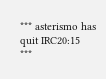*** asterismo has quit IRC20:15
***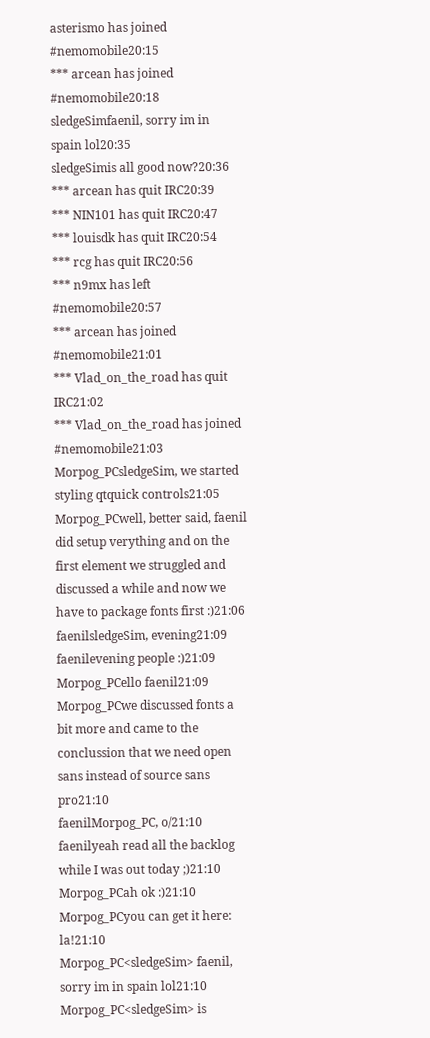asterismo has joined #nemomobile20:15
*** arcean has joined #nemomobile20:18
sledgeSimfaenil, sorry im in spain lol20:35
sledgeSimis all good now?20:36
*** arcean has quit IRC20:39
*** NIN101 has quit IRC20:47
*** louisdk has quit IRC20:54
*** rcg has quit IRC20:56
*** n9mx has left #nemomobile20:57
*** arcean has joined #nemomobile21:01
*** Vlad_on_the_road has quit IRC21:02
*** Vlad_on_the_road has joined #nemomobile21:03
Morpog_PCsledgeSim, we started styling qtquick controls21:05
Morpog_PCwell, better said, faenil did setup verything and on the first element we struggled and discussed a while and now we have to package fonts first :)21:06
faenilsledgeSim, evening21:09
faenilevening people :)21:09
Morpog_PCello faenil21:09
Morpog_PCwe discussed fonts a bit more and came to the conclussion that we need open sans instead of source sans pro21:10
faenilMorpog_PC, o/21:10
faenilyeah read all the backlog while I was out today ;)21:10
Morpog_PCah ok :)21:10
Morpog_PCyou can get it here: la!21:10
Morpog_PC<sledgeSim> faenil, sorry im in spain lol21:10
Morpog_PC<sledgeSim> is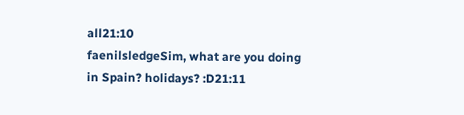all21:10
faenilsledgeSim, what are you doing in Spain? holidays? :D21:11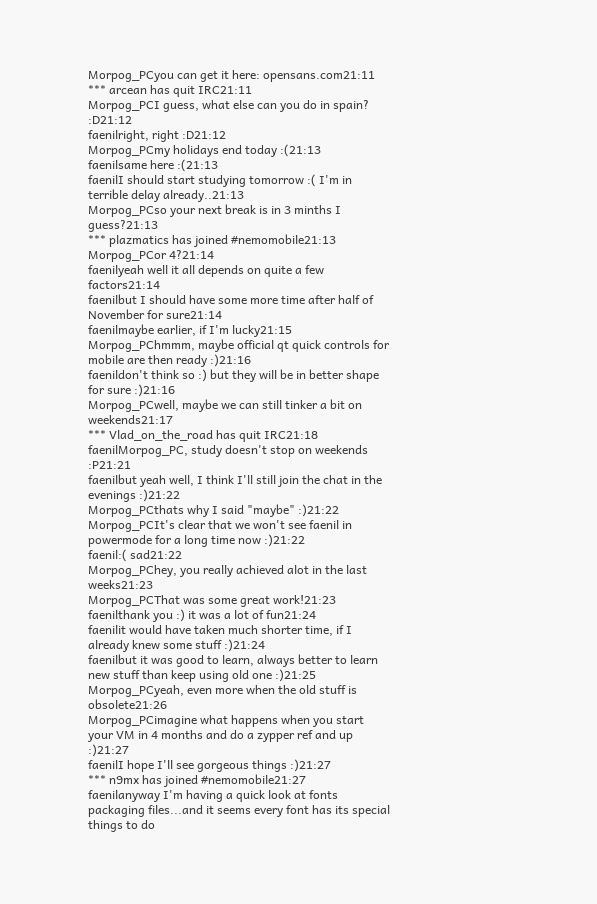Morpog_PCyou can get it here: opensans.com21:11
*** arcean has quit IRC21:11
Morpog_PCI guess, what else can you do in spain? :D21:12
faenilright, right :D21:12
Morpog_PCmy holidays end today :(21:13
faenilsame here :(21:13
faenilI should start studying tomorrow :( I'm in terrible delay already..21:13
Morpog_PCso your next break is in 3 minths I guess?21:13
*** plazmatics has joined #nemomobile21:13
Morpog_PCor 4?21:14
faenilyeah well it all depends on quite a few factors21:14
faenilbut I should have some more time after half of November for sure21:14
faenilmaybe earlier, if I'm lucky21:15
Morpog_PChmmm, maybe official qt quick controls for mobile are then ready :)21:16
faenildon't think so :) but they will be in better shape for sure :)21:16
Morpog_PCwell, maybe we can still tinker a bit on weekends21:17
*** Vlad_on_the_road has quit IRC21:18
faenilMorpog_PC, study doesn't stop on weekends :P21:21
faenilbut yeah well, I think I'll still join the chat in the evenings :)21:22
Morpog_PCthats why I said "maybe" :)21:22
Morpog_PCIt's clear that we won't see faenil in powermode for a long time now :)21:22
faenil:( sad21:22
Morpog_PChey, you really achieved alot in the last weeks21:23
Morpog_PCThat was some great work!21:23
faenilthank you :) it was a lot of fun21:24
faenilit would have taken much shorter time, if I already knew some stuff :)21:24
faenilbut it was good to learn, always better to learn new stuff than keep using old one :)21:25
Morpog_PCyeah, even more when the old stuff is obsolete21:26
Morpog_PCimagine what happens when you start your VM in 4 months and do a zypper ref and up :)21:27
faenilI hope I'll see gorgeous things :)21:27
*** n9mx has joined #nemomobile21:27
faenilanyway I'm having a quick look at fonts packaging files...and it seems every font has its special things to do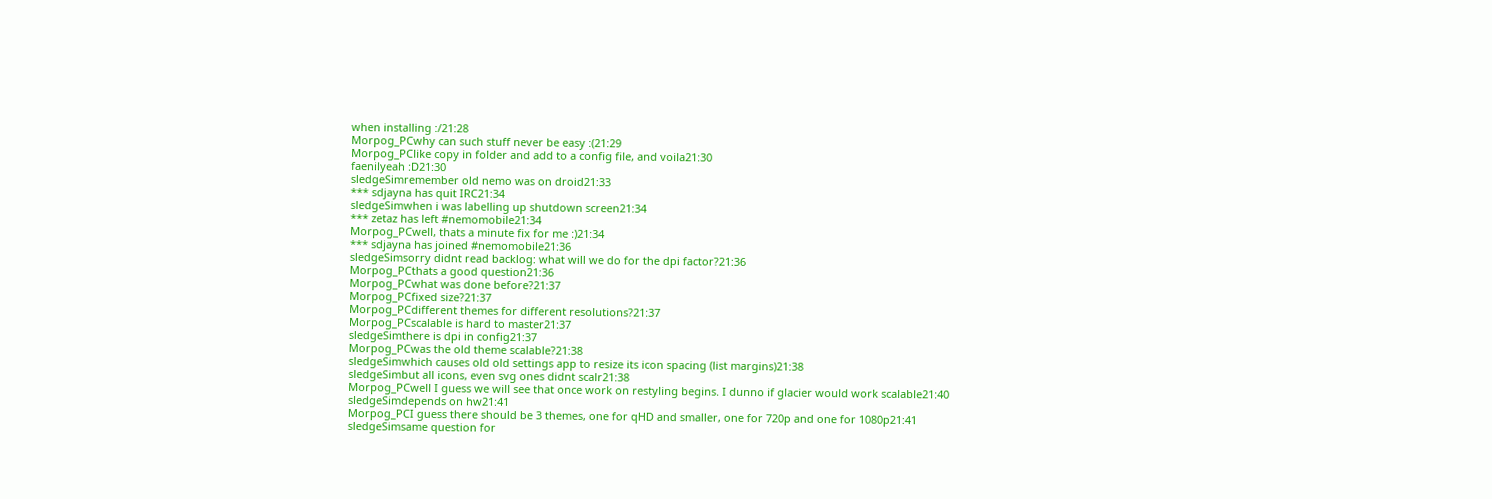when installing :/21:28
Morpog_PCwhy can such stuff never be easy :(21:29
Morpog_PClike copy in folder and add to a config file, and voila21:30
faenilyeah :D21:30
sledgeSimremember old nemo was on droid21:33
*** sdjayna has quit IRC21:34
sledgeSimwhen i was labelling up shutdown screen21:34
*** zetaz has left #nemomobile21:34
Morpog_PCwell, thats a minute fix for me :)21:34
*** sdjayna has joined #nemomobile21:36
sledgeSimsorry didnt read backlog: what will we do for the dpi factor?21:36
Morpog_PCthats a good question21:36
Morpog_PCwhat was done before?21:37
Morpog_PCfixed size?21:37
Morpog_PCdifferent themes for different resolutions?21:37
Morpog_PCscalable is hard to master21:37
sledgeSimthere is dpi in config21:37
Morpog_PCwas the old theme scalable?21:38
sledgeSimwhich causes old old settings app to resize its icon spacing (list margins)21:38
sledgeSimbut all icons, even svg ones didnt scalr21:38
Morpog_PCwell I guess we will see that once work on restyling begins. I dunno if glacier would work scalable21:40
sledgeSimdepends on hw21:41
Morpog_PCI guess there should be 3 themes, one for qHD and smaller, one for 720p and one for 1080p21:41
sledgeSimsame question for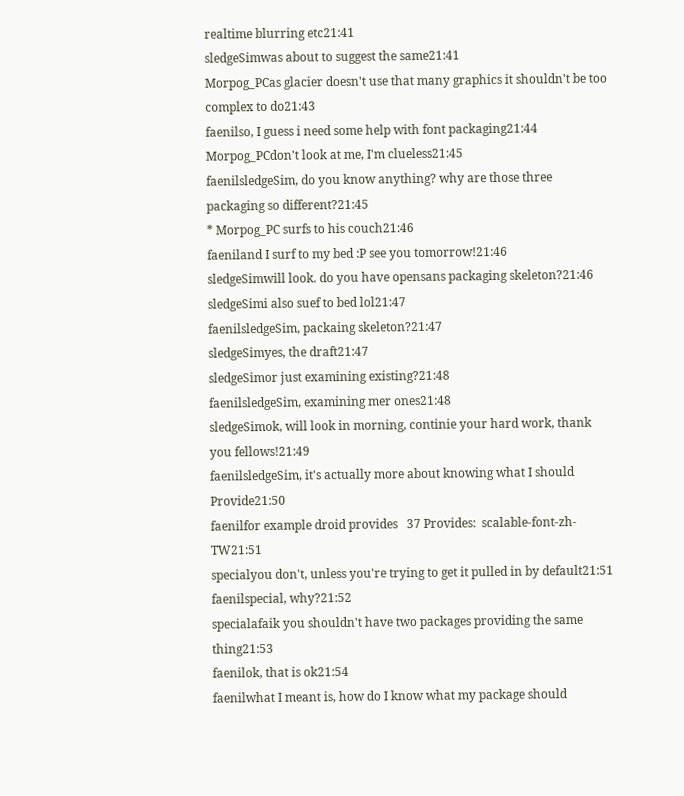realtime blurring etc21:41
sledgeSimwas about to suggest the same21:41
Morpog_PCas glacier doesn't use that many graphics it shouldn't be too complex to do21:43
faenilso, I guess i need some help with font packaging21:44
Morpog_PCdon't look at me, I'm clueless21:45
faenilsledgeSim, do you know anything? why are those three packaging so different?21:45
* Morpog_PC surfs to his couch21:46
faeniland I surf to my bed :P see you tomorrow!21:46
sledgeSimwill look. do you have opensans packaging skeleton?21:46
sledgeSimi also suef to bed lol21:47
faenilsledgeSim, packaing skeleton?21:47
sledgeSimyes, the draft21:47
sledgeSimor just examining existing?21:48
faenilsledgeSim, examining mer ones21:48
sledgeSimok, will look in morning, continie your hard work, thank you fellows!21:49
faenilsledgeSim, it's actually more about knowing what I should Provide21:50
faenilfor example droid provides   37 Provides:  scalable-font-zh-TW21:51
specialyou don't, unless you're trying to get it pulled in by default21:51
faenilspecial, why?21:52
specialafaik you shouldn't have two packages providing the same thing21:53
faenilok, that is ok21:54
faenilwhat I meant is, how do I know what my package should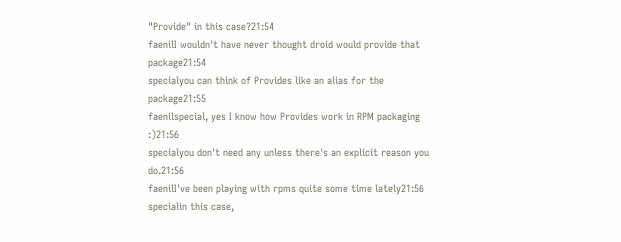"Provide" in this case?21:54
faenilI wouldn't have never thought droid would provide that package21:54
specialyou can think of Provides like an alias for the package21:55
faenilspecial, yes I know how Provides work in RPM packaging :)21:56
specialyou don't need any unless there's an explicit reason you do.21:56
faenilI've been playing with rpms quite some time lately21:56
specialin this case,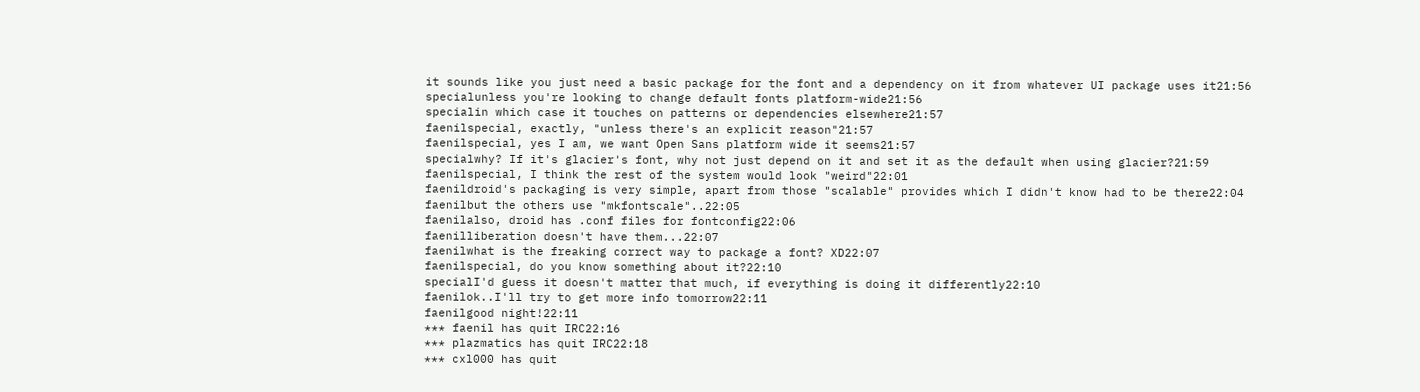it sounds like you just need a basic package for the font and a dependency on it from whatever UI package uses it21:56
specialunless you're looking to change default fonts platform-wide21:56
specialin which case it touches on patterns or dependencies elsewhere21:57
faenilspecial, exactly, "unless there's an explicit reason"21:57
faenilspecial, yes I am, we want Open Sans platform wide it seems21:57
specialwhy? If it's glacier's font, why not just depend on it and set it as the default when using glacier?21:59
faenilspecial, I think the rest of the system would look "weird"22:01
faenildroid's packaging is very simple, apart from those "scalable" provides which I didn't know had to be there22:04
faenilbut the others use "mkfontscale"..22:05
faenilalso, droid has .conf files for fontconfig22:06
faenilliberation doesn't have them...22:07
faenilwhat is the freaking correct way to package a font? XD22:07
faenilspecial, do you know something about it?22:10
specialI'd guess it doesn't matter that much, if everything is doing it differently22:10
faenilok..I'll try to get more info tomorrow22:11
faenilgood night!22:11
*** faenil has quit IRC22:16
*** plazmatics has quit IRC22:18
*** cxl000 has quit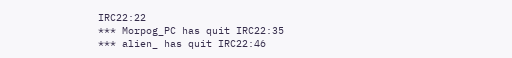IRC22:22
*** Morpog_PC has quit IRC22:35
*** alien_ has quit IRC22:46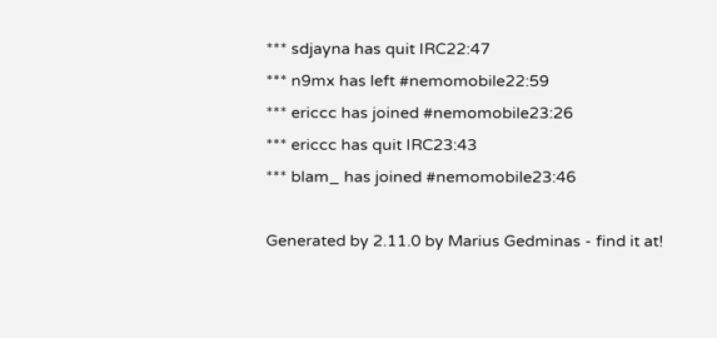*** sdjayna has quit IRC22:47
*** n9mx has left #nemomobile22:59
*** ericcc has joined #nemomobile23:26
*** ericcc has quit IRC23:43
*** blam_ has joined #nemomobile23:46

Generated by 2.11.0 by Marius Gedminas - find it at!